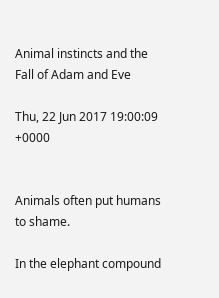Animal instincts and the Fall of Adam and Eve

Thu, 22 Jun 2017 19:00:09 +0000


Animals often put humans to shame.

In the elephant compound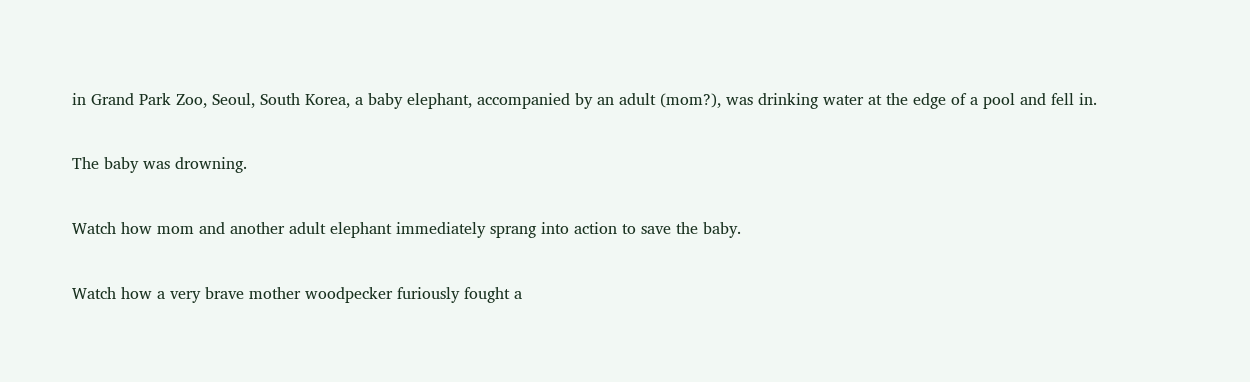in Grand Park Zoo, Seoul, South Korea, a baby elephant, accompanied by an adult (mom?), was drinking water at the edge of a pool and fell in.

The baby was drowning.

Watch how mom and another adult elephant immediately sprang into action to save the baby.

Watch how a very brave mother woodpecker furiously fought a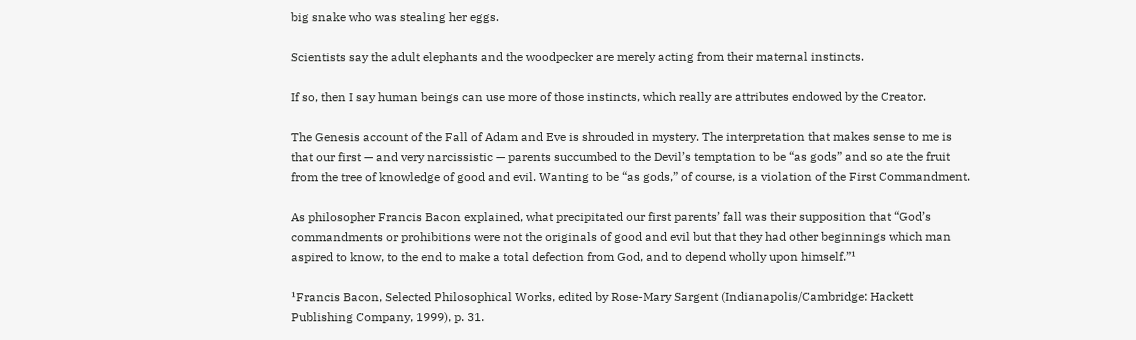big snake who was stealing her eggs.

Scientists say the adult elephants and the woodpecker are merely acting from their maternal instincts.

If so, then I say human beings can use more of those instincts, which really are attributes endowed by the Creator.

The Genesis account of the Fall of Adam and Eve is shrouded in mystery. The interpretation that makes sense to me is that our first — and very narcissistic — parents succumbed to the Devil’s temptation to be “as gods” and so ate the fruit from the tree of knowledge of good and evil. Wanting to be “as gods,” of course, is a violation of the First Commandment.

As philosopher Francis Bacon explained, what precipitated our first parents’ fall was their supposition that “God’s commandments or prohibitions were not the originals of good and evil but that they had other beginnings which man aspired to know, to the end to make a total defection from God, and to depend wholly upon himself.”¹

¹Francis Bacon, Selected Philosophical Works, edited by Rose-Mary Sargent (Indianapolis/Cambridge: Hackett Publishing Company, 1999), p. 31.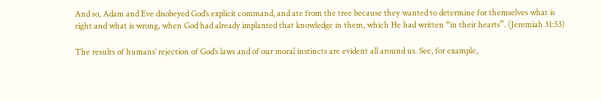And so, Adam and Eve disobeyed God’s explicit command, and ate from the tree because they wanted to determine for themselves what is right and what is wrong, when God had already implanted that knowledge in them, which He had written “in their hearts”. (Jeremiah 31:33)

The results of humans’ rejection of God’s laws and of our moral instincts are evident all around us. See, for example,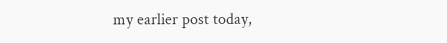my earlier post today,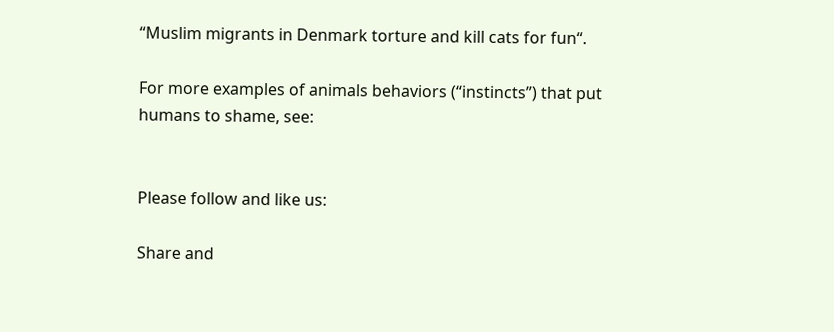“Muslim migrants in Denmark torture and kill cats for fun“.

For more examples of animals behaviors (“instincts”) that put humans to shame, see:


Please follow and like us:

Share and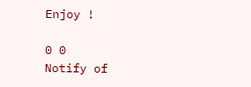Enjoy !

0 0
Notify of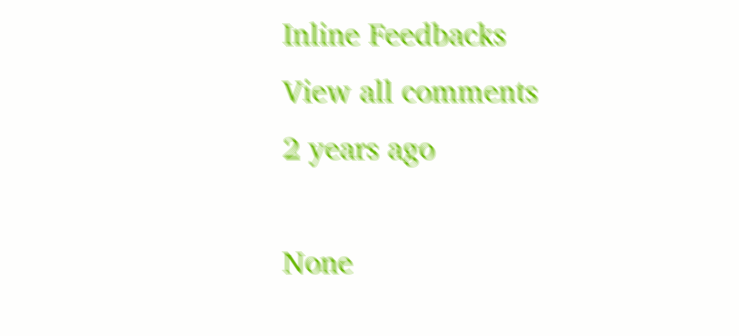Inline Feedbacks
View all comments
2 years ago

None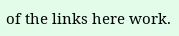of the links here work.